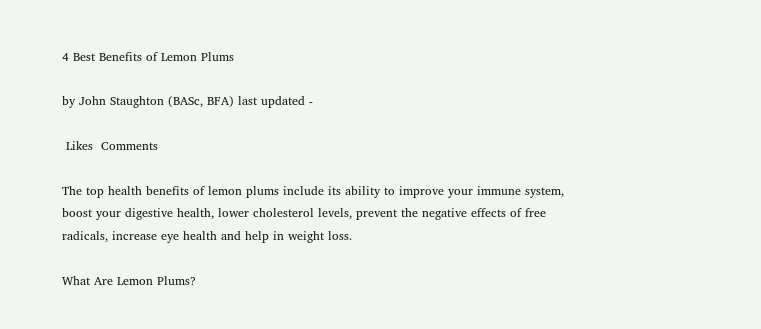4 Best Benefits of Lemon Plums

by John Staughton (BASc, BFA) last updated -

 Likes  Comments

The top health benefits of lemon plums include its ability to improve your immune system, boost your digestive health, lower cholesterol levels, prevent the negative effects of free radicals, increase eye health and help in weight loss.

What Are Lemon Plums?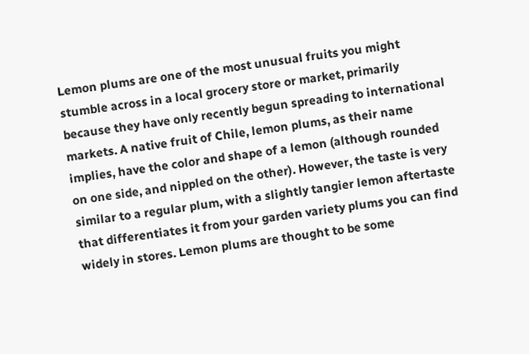Lemon plums are one of the most unusual fruits you might stumble across in a local grocery store or market, primarily because they have only recently begun spreading to international markets. A native fruit of Chile, lemon plums, as their name implies, have the color and shape of a lemon (although rounded on one side, and nippled on the other). However, the taste is very similar to a regular plum, with a slightly tangier lemon aftertaste that differentiates it from your garden variety plums you can find widely in stores. Lemon plums are thought to be some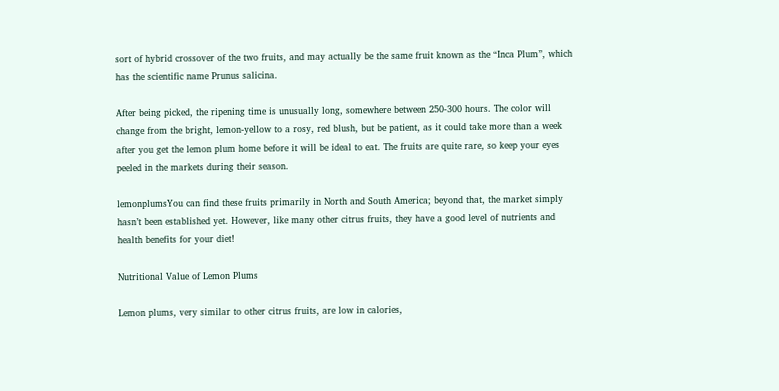sort of hybrid crossover of the two fruits, and may actually be the same fruit known as the “Inca Plum”, which has the scientific name Prunus salicina.

After being picked, the ripening time is unusually long, somewhere between 250-300 hours. The color will change from the bright, lemon-yellow to a rosy, red blush, but be patient, as it could take more than a week after you get the lemon plum home before it will be ideal to eat. The fruits are quite rare, so keep your eyes peeled in the markets during their season.

lemonplumsYou can find these fruits primarily in North and South America; beyond that, the market simply hasn’t been established yet. However, like many other citrus fruits, they have a good level of nutrients and health benefits for your diet!

Nutritional Value of Lemon Plums

Lemon plums, very similar to other citrus fruits, are low in calories,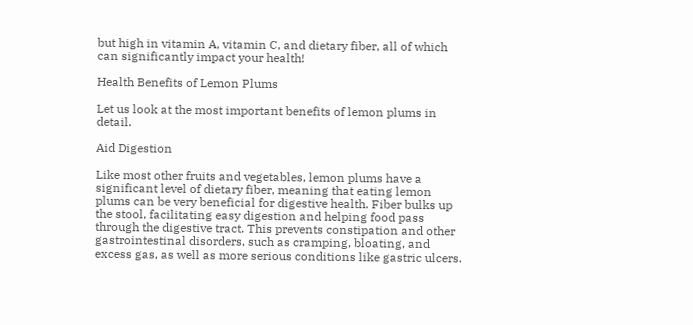but high in vitamin A, vitamin C, and dietary fiber, all of which can significantly impact your health!

Health Benefits of Lemon Plums

Let us look at the most important benefits of lemon plums in detail.

Aid Digestion

Like most other fruits and vegetables, lemon plums have a significant level of dietary fiber, meaning that eating lemon plums can be very beneficial for digestive health. Fiber bulks up the stool, facilitating easy digestion and helping food pass through the digestive tract. This prevents constipation and other gastrointestinal disorders, such as cramping, bloating, and excess gas, as well as more serious conditions like gastric ulcers.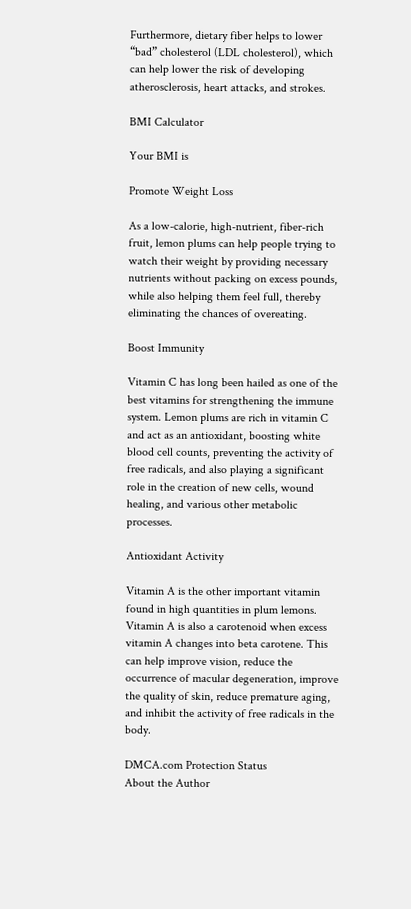Furthermore, dietary fiber helps to lower “bad” cholesterol (LDL cholesterol), which can help lower the risk of developing atherosclerosis, heart attacks, and strokes.

BMI Calculator

Your BMI is

Promote Weight Loss

As a low-calorie, high-nutrient, fiber-rich fruit, lemon plums can help people trying to watch their weight by providing necessary nutrients without packing on excess pounds, while also helping them feel full, thereby eliminating the chances of overeating.

Boost Immunity

Vitamin C has long been hailed as one of the best vitamins for strengthening the immune system. Lemon plums are rich in vitamin C and act as an antioxidant, boosting white blood cell counts, preventing the activity of free radicals, and also playing a significant role in the creation of new cells, wound healing, and various other metabolic processes.

Antioxidant Activity

Vitamin A is the other important vitamin found in high quantities in plum lemons. Vitamin A is also a carotenoid when excess vitamin A changes into beta carotene. This can help improve vision, reduce the occurrence of macular degeneration, improve the quality of skin, reduce premature aging, and inhibit the activity of free radicals in the body.

DMCA.com Protection Status
About the Author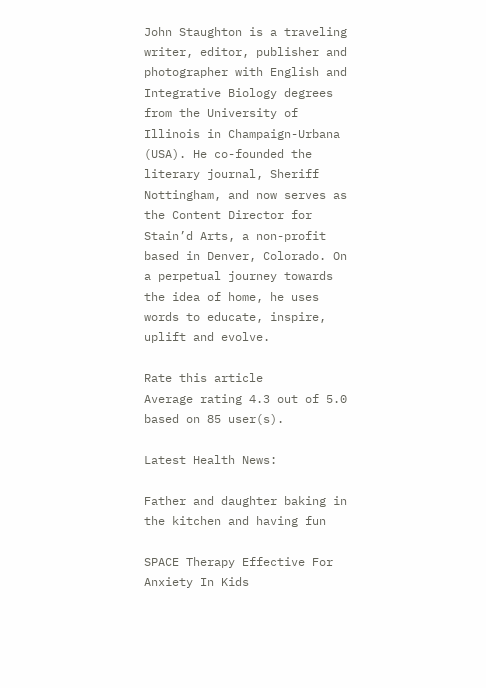John Staughton is a traveling writer, editor, publisher and photographer with English and Integrative Biology degrees from the University of Illinois in Champaign-Urbana (USA). He co-founded the literary journal, Sheriff Nottingham, and now serves as the Content Director for Stain’d Arts, a non-profit based in Denver, Colorado. On a perpetual journey towards the idea of home, he uses words to educate, inspire, uplift and evolve.

Rate this article
Average rating 4.3 out of 5.0 based on 85 user(s).

Latest Health News:

Father and daughter baking in the kitchen and having fun

SPACE Therapy Effective For Anxiety In Kids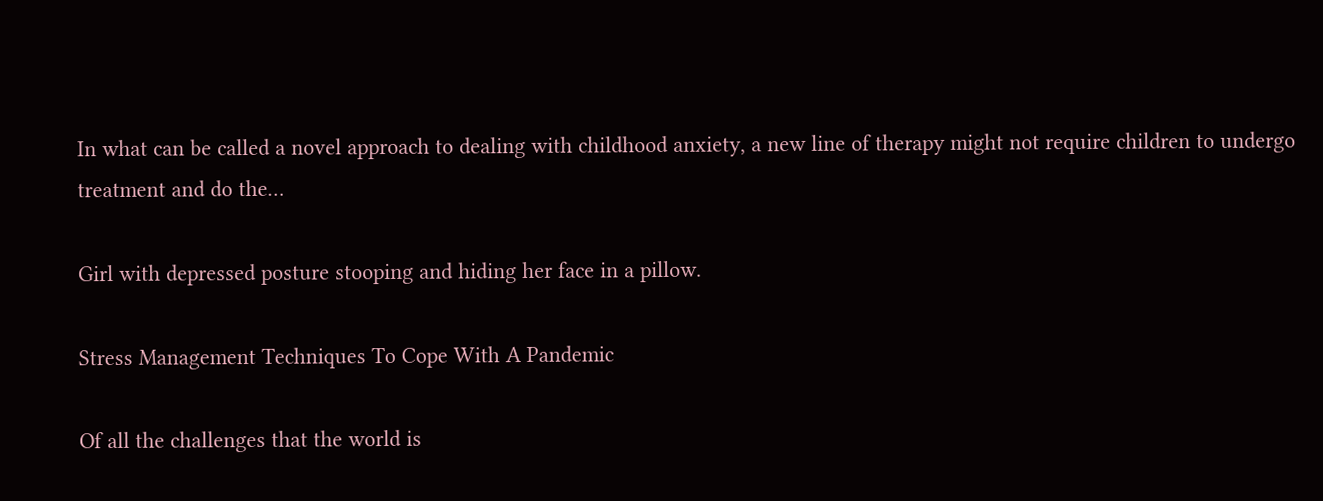In what can be called a novel approach to dealing with childhood anxiety, a new line of therapy might not require children to undergo treatment and do the…

Girl with depressed posture stooping and hiding her face in a pillow.

Stress Management Techniques To Cope With A Pandemic

Of all the challenges that the world is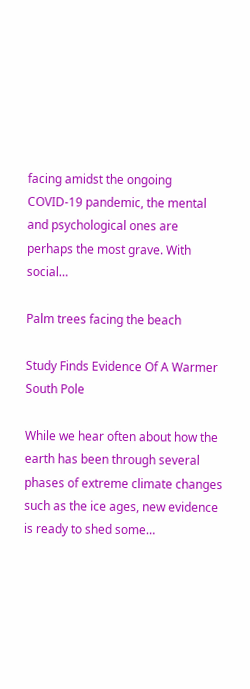facing amidst the ongoing COVID-19 pandemic, the mental and psychological ones are perhaps the most grave. With social…

Palm trees facing the beach

Study Finds Evidence Of A Warmer South Pole

While we hear often about how the earth has been through several phases of extreme climate changes such as the ice ages, new evidence is ready to shed some…